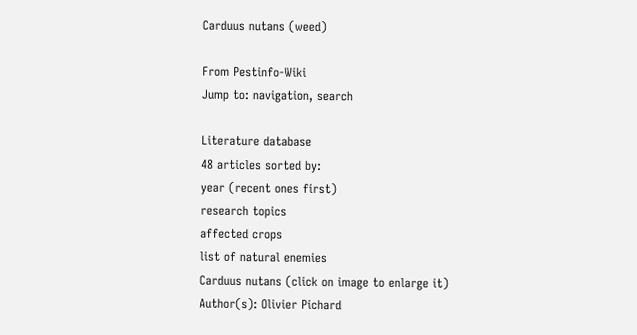Carduus nutans (weed)

From Pestinfo-Wiki
Jump to: navigation, search

Literature database
48 articles sorted by:
year (recent ones first)
research topics
affected crops
list of natural enemies
Carduus nutans (click on image to enlarge it)
Author(s): Olivier Pichard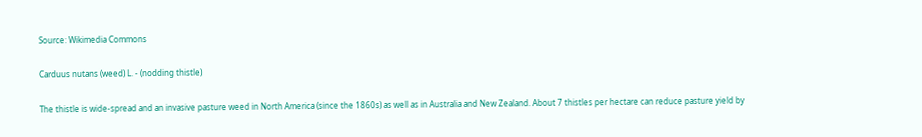Source: Wikimedia Commons

Carduus nutans (weed) L. - (nodding thistle)

The thistle is wide-spread and an invasive pasture weed in North America (since the 1860s) as well as in Australia and New Zealand. About 7 thistles per hectare can reduce pasture yield by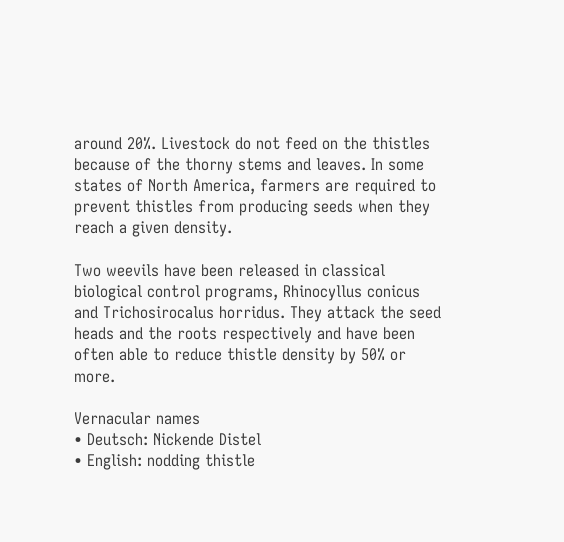around 20%. Livestock do not feed on the thistles because of the thorny stems and leaves. In some states of North America, farmers are required to prevent thistles from producing seeds when they reach a given density.

Two weevils have been released in classical biological control programs, Rhinocyllus conicus and Trichosirocalus horridus. They attack the seed heads and the roots respectively and have been often able to reduce thistle density by 50% or more.

Vernacular names
• Deutsch: Nickende Distel
• English: nodding thistle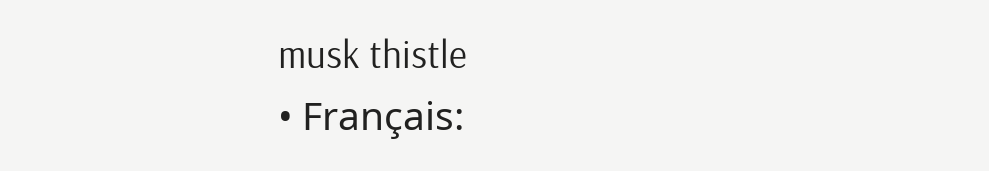musk thistle
• Français: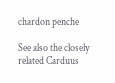chardon penche

See also the closely related Carduus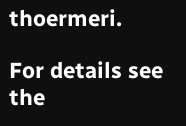thoermeri.

For details see the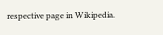respective page in Wikipedia.